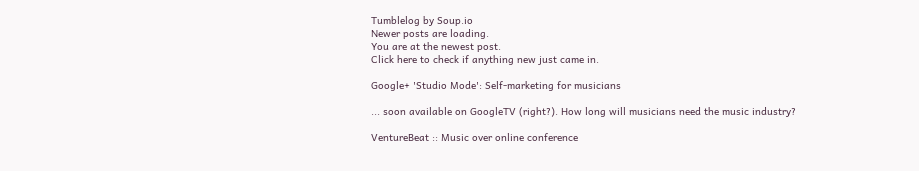Tumblelog by Soup.io
Newer posts are loading.
You are at the newest post.
Click here to check if anything new just came in.

Google+ 'Studio Mode': Self-marketing for musicians

... soon available on GoogleTV (right?). How long will musicians need the music industry?

VentureBeat :: Music over online conference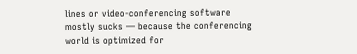lines or video-conferencing software mostly sucks — because the conferencing world is optimized for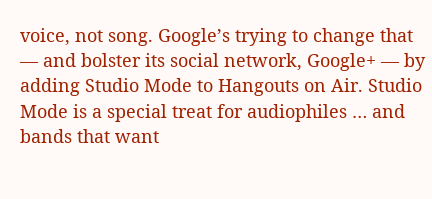voice, not song. Google’s trying to change that — and bolster its social network, Google+ — by adding Studio Mode to Hangouts on Air. Studio Mode is a special treat for audiophiles … and bands that want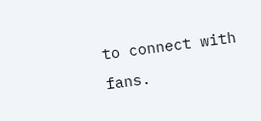to connect with fans.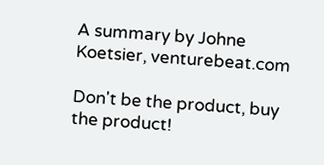A summary by Johne Koetsier, venturebeat.com

Don't be the product, buy the product!